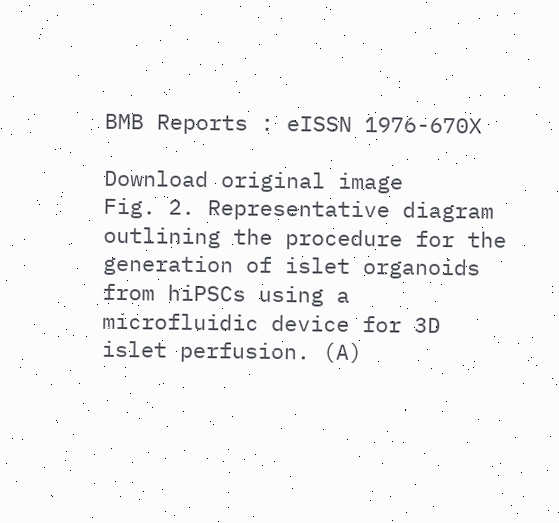BMB Reports : eISSN 1976-670X

Download original image
Fig. 2. Representative diagram outlining the procedure for the generation of islet organoids from hiPSCs using a microfluidic device for 3D islet perfusion. (A)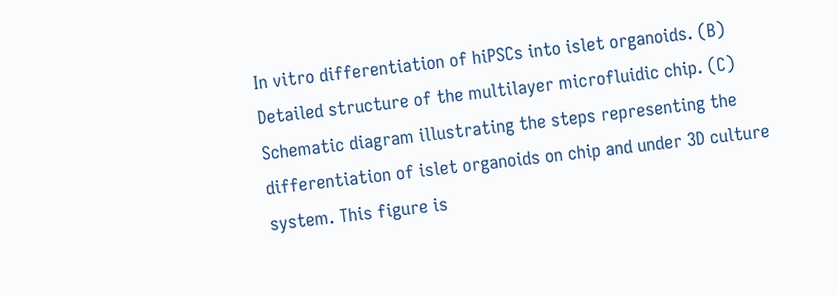In vitro differentiation of hiPSCs into islet organoids. (B) Detailed structure of the multilayer microfluidic chip. (C) Schematic diagram illustrating the steps representing the differentiation of islet organoids on chip and under 3D culture system. This figure is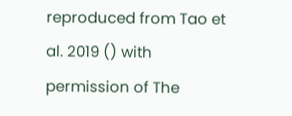reproduced from Tao et al. 2019 () with permission of The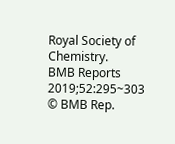Royal Society of Chemistry.
BMB Reports 2019;52:295~303
© BMB Rep.